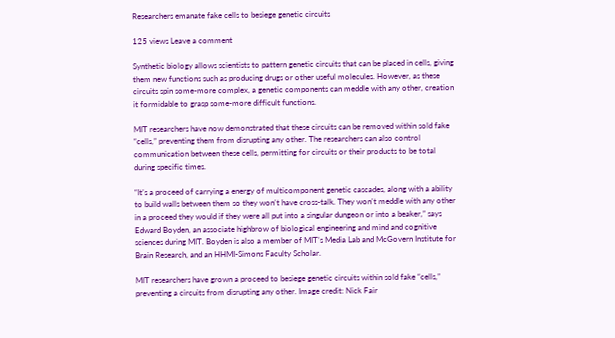Researchers emanate fake cells to besiege genetic circuits

125 views Leave a comment

Synthetic biology allows scientists to pattern genetic circuits that can be placed in cells, giving them new functions such as producing drugs or other useful molecules. However, as these circuits spin some-more complex, a genetic components can meddle with any other, creation it formidable to grasp some-more difficult functions.

MIT researchers have now demonstrated that these circuits can be removed within sold fake “cells,” preventing them from disrupting any other. The researchers can also control communication between these cells, permitting for circuits or their products to be total during specific times.

“It’s a proceed of carrying a energy of multicomponent genetic cascades, along with a ability to build walls between them so they won’t have cross-talk. They won’t meddle with any other in a proceed they would if they were all put into a singular dungeon or into a beaker,” says Edward Boyden, an associate highbrow of biological engineering and mind and cognitive sciences during MIT. Boyden is also a member of MIT’s Media Lab and McGovern Institute for Brain Research, and an HHMI-Simons Faculty Scholar.

MIT researchers have grown a proceed to besiege genetic circuits within sold fake “cells,” preventing a circuits from disrupting any other. Image credit: Nick Fair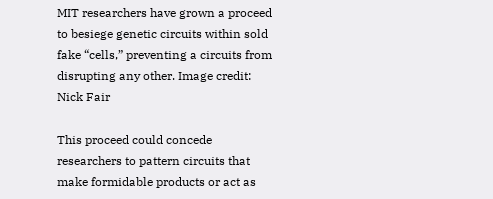MIT researchers have grown a proceed to besiege genetic circuits within sold fake “cells,” preventing a circuits from disrupting any other. Image credit: Nick Fair

This proceed could concede researchers to pattern circuits that make formidable products or act as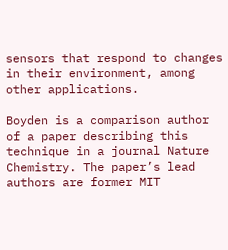sensors that respond to changes in their environment, among other applications.

Boyden is a comparison author of a paper describing this technique in a journal Nature Chemistry. The paper’s lead authors are former MIT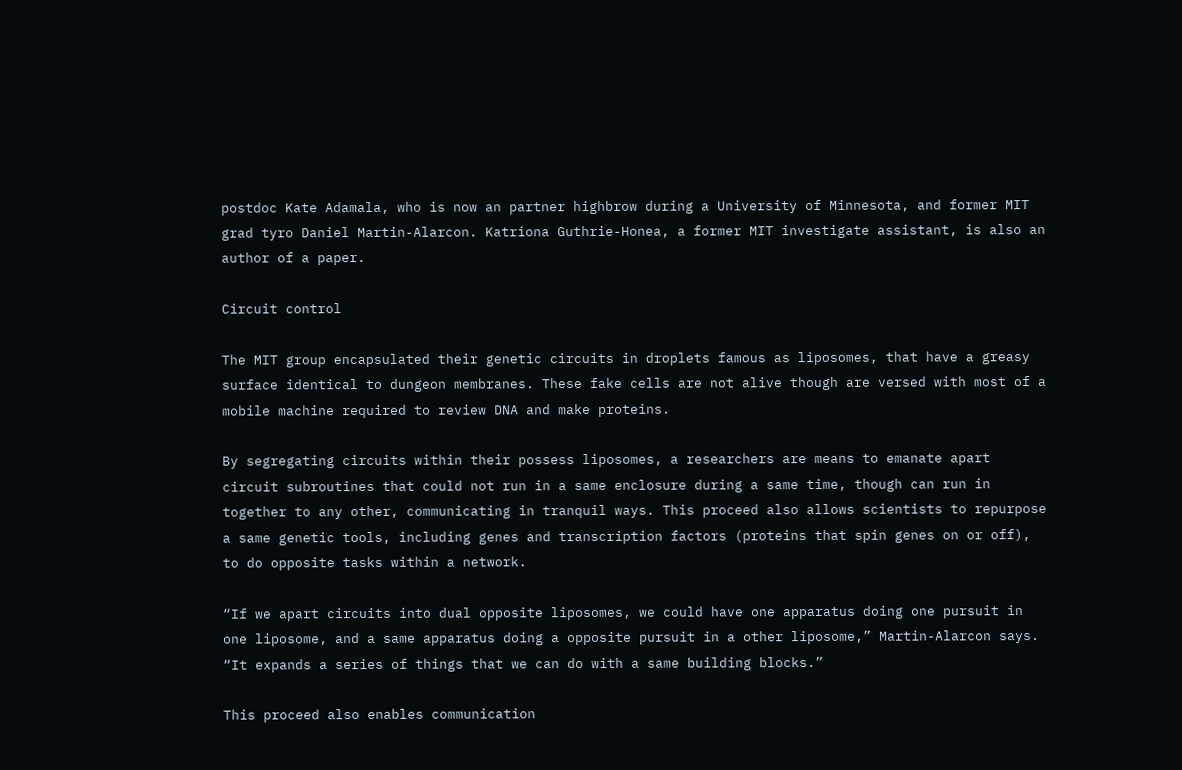postdoc Kate Adamala, who is now an partner highbrow during a University of Minnesota, and former MIT grad tyro Daniel Martin-Alarcon. Katriona Guthrie-Honea, a former MIT investigate assistant, is also an author of a paper.

Circuit control

The MIT group encapsulated their genetic circuits in droplets famous as liposomes, that have a greasy surface identical to dungeon membranes. These fake cells are not alive though are versed with most of a mobile machine required to review DNA and make proteins.

By segregating circuits within their possess liposomes, a researchers are means to emanate apart circuit subroutines that could not run in a same enclosure during a same time, though can run in together to any other, communicating in tranquil ways. This proceed also allows scientists to repurpose a same genetic tools, including genes and transcription factors (proteins that spin genes on or off), to do opposite tasks within a network.

“If we apart circuits into dual opposite liposomes, we could have one apparatus doing one pursuit in one liposome, and a same apparatus doing a opposite pursuit in a other liposome,” Martin-Alarcon says. “It expands a series of things that we can do with a same building blocks.”

This proceed also enables communication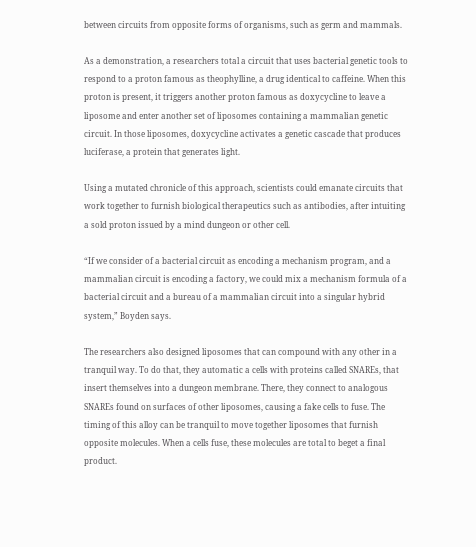between circuits from opposite forms of organisms, such as germ and mammals.

As a demonstration, a researchers total a circuit that uses bacterial genetic tools to respond to a proton famous as theophylline, a drug identical to caffeine. When this proton is present, it triggers another proton famous as doxycycline to leave a liposome and enter another set of liposomes containing a mammalian genetic circuit. In those liposomes, doxycycline activates a genetic cascade that produces luciferase, a protein that generates light.

Using a mutated chronicle of this approach, scientists could emanate circuits that work together to furnish biological therapeutics such as antibodies, after intuiting a sold proton issued by a mind dungeon or other cell.

“If we consider of a bacterial circuit as encoding a mechanism program, and a mammalian circuit is encoding a factory, we could mix a mechanism formula of a bacterial circuit and a bureau of a mammalian circuit into a singular hybrid system,” Boyden says.

The researchers also designed liposomes that can compound with any other in a tranquil way. To do that, they automatic a cells with proteins called SNAREs, that insert themselves into a dungeon membrane. There, they connect to analogous SNAREs found on surfaces of other liposomes, causing a fake cells to fuse. The timing of this alloy can be tranquil to move together liposomes that furnish opposite molecules. When a cells fuse, these molecules are total to beget a final product.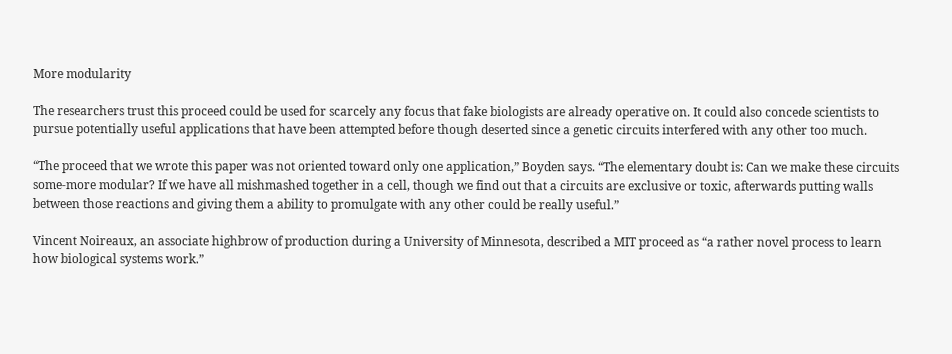More modularity

The researchers trust this proceed could be used for scarcely any focus that fake biologists are already operative on. It could also concede scientists to pursue potentially useful applications that have been attempted before though deserted since a genetic circuits interfered with any other too much.

“The proceed that we wrote this paper was not oriented toward only one application,” Boyden says. “The elementary doubt is: Can we make these circuits some-more modular? If we have all mishmashed together in a cell, though we find out that a circuits are exclusive or toxic, afterwards putting walls between those reactions and giving them a ability to promulgate with any other could be really useful.”

Vincent Noireaux, an associate highbrow of production during a University of Minnesota, described a MIT proceed as “a rather novel process to learn how biological systems work.”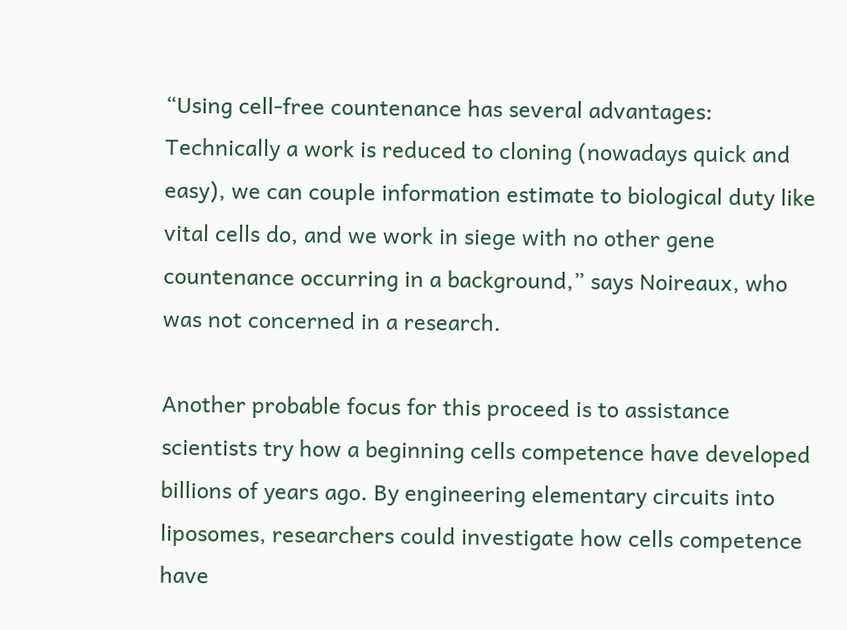“Using cell-free countenance has several advantages: Technically a work is reduced to cloning (nowadays quick and easy), we can couple information estimate to biological duty like vital cells do, and we work in siege with no other gene countenance occurring in a background,” says Noireaux, who was not concerned in a research.

Another probable focus for this proceed is to assistance scientists try how a beginning cells competence have developed billions of years ago. By engineering elementary circuits into liposomes, researchers could investigate how cells competence have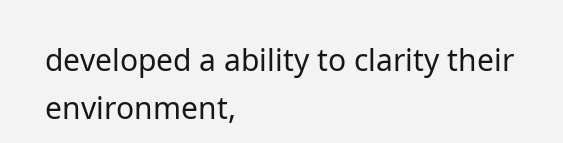developed a ability to clarity their environment,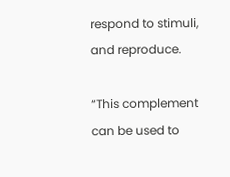respond to stimuli, and reproduce.

“This complement can be used to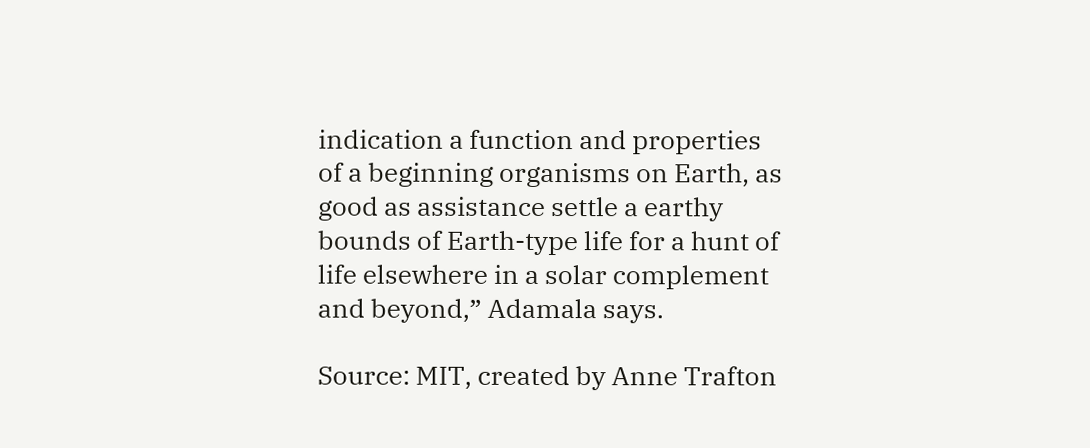indication a function and properties of a beginning organisms on Earth, as good as assistance settle a earthy bounds of Earth-type life for a hunt of life elsewhere in a solar complement and beyond,” Adamala says.

Source: MIT, created by Anne Trafton